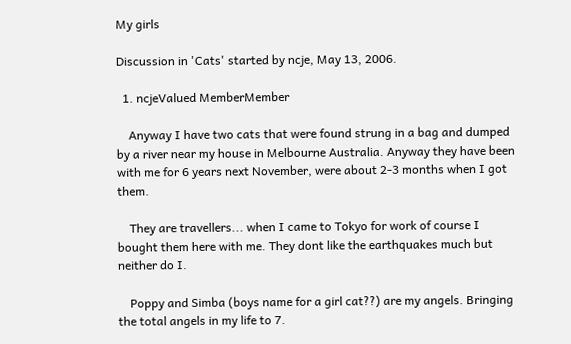My girls

Discussion in 'Cats' started by ncje, May 13, 2006.

  1. ncjeValued MemberMember

    Anyway I have two cats that were found strung in a bag and dumped by a river near my house in Melbourne Australia. Anyway they have been with me for 6 years next November, were about 2-3 months when I got them.

    They are travellers... when I came to Tokyo for work of course I bought them here with me. They dont like the earthquakes much but neither do I.

    Poppy and Simba (boys name for a girl cat??) are my angels. Bringing the total angels in my life to 7.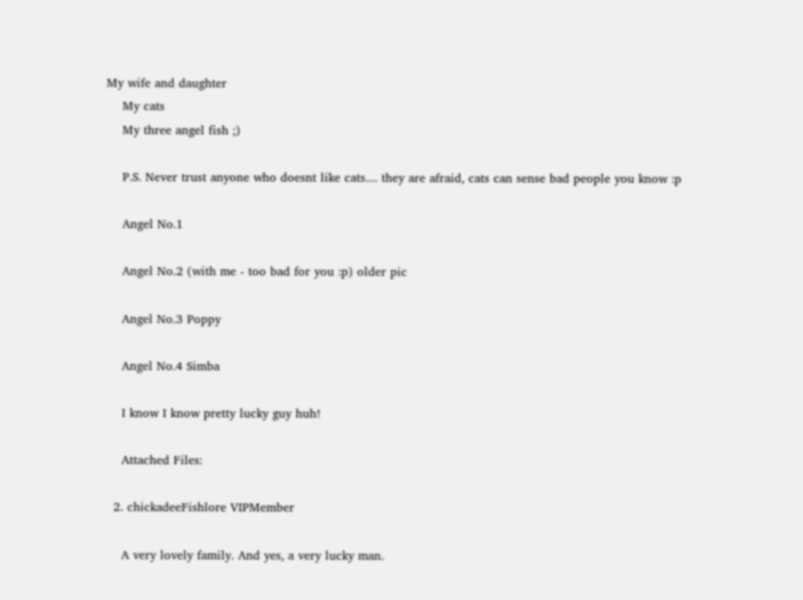My wife and daughter
    My cats
    My three angel fish ;)

    P.S. Never trust anyone who doesnt like cats.... they are afraid, cats can sense bad people you know :p

    Angel No.1

    Angel No.2 (with me - too bad for you :p) older pic

    Angel No.3 Poppy

    Angel No.4 Simba

    I know I know pretty lucky guy huh!

    Attached Files:

  2. chickadeeFishlore VIPMember

    A very lovely family. And yes, a very lucky man.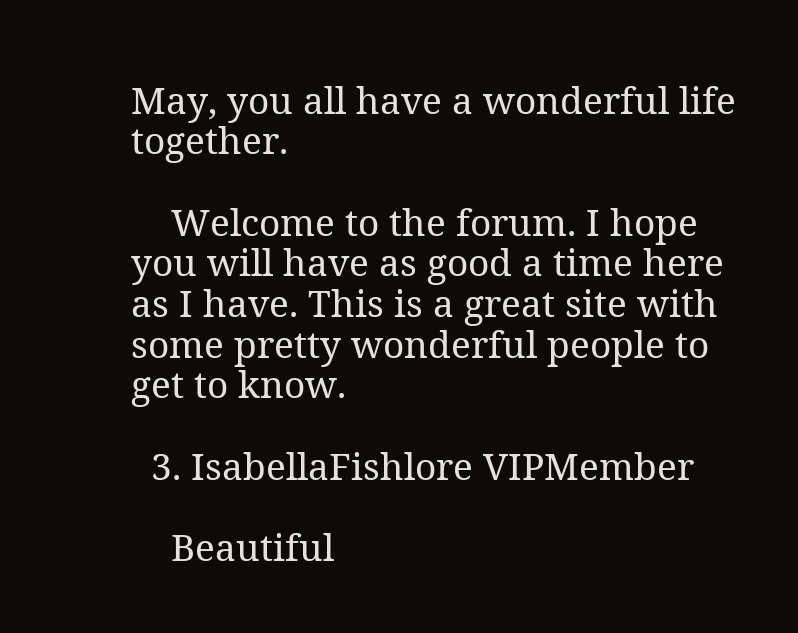May, you all have a wonderful life together.

    Welcome to the forum. I hope you will have as good a time here as I have. This is a great site with some pretty wonderful people to get to know.

  3. IsabellaFishlore VIPMember

    Beautiful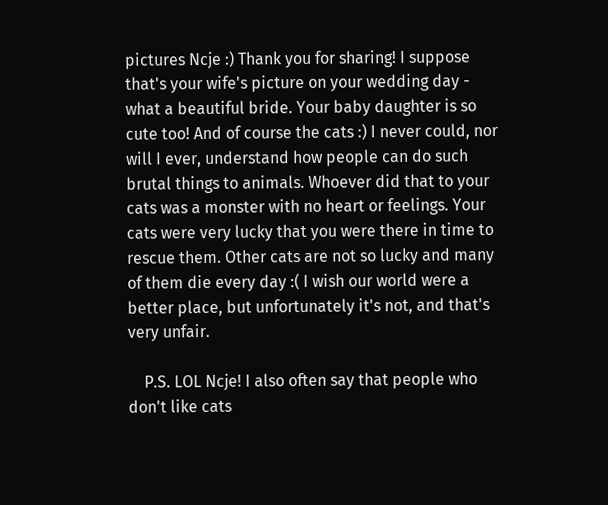pictures Ncje :) Thank you for sharing! I suppose that's your wife's picture on your wedding day - what a beautiful bride. Your baby daughter is so cute too! And of course the cats :) I never could, nor will I ever, understand how people can do such brutal things to animals. Whoever did that to your cats was a monster with no heart or feelings. Your cats were very lucky that you were there in time to rescue them. Other cats are not so lucky and many of them die every day :( I wish our world were a better place, but unfortunately it's not, and that's very unfair.

    P.S. LOL Ncje! I also often say that people who don't like cats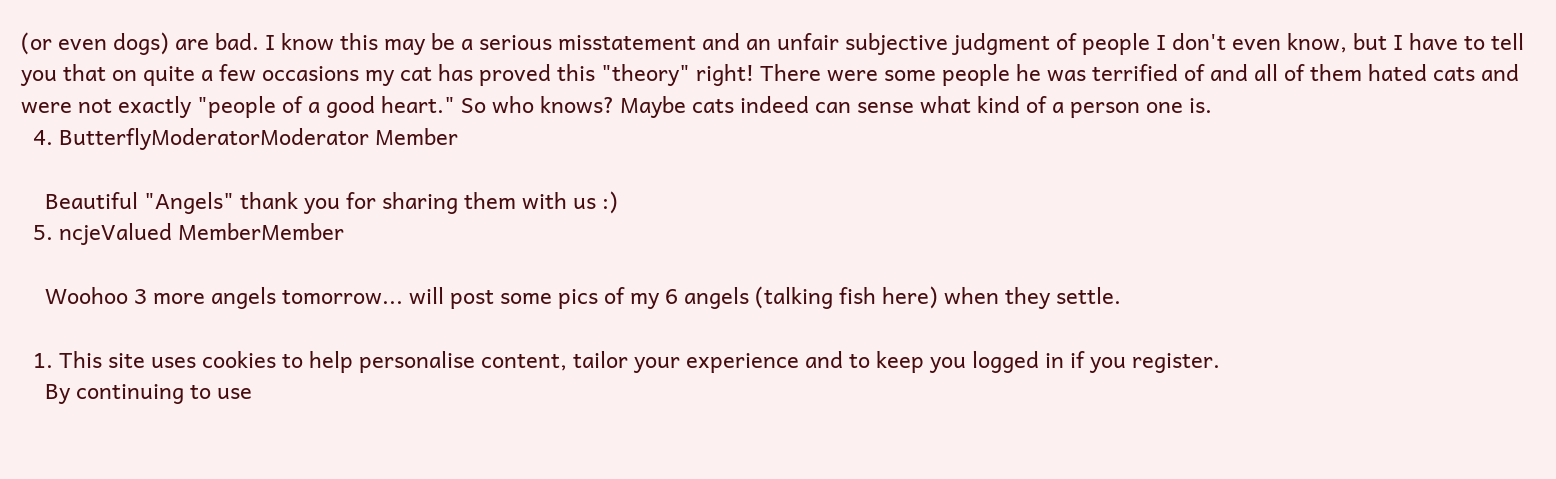(or even dogs) are bad. I know this may be a serious misstatement and an unfair subjective judgment of people I don't even know, but I have to tell you that on quite a few occasions my cat has proved this "theory" right! There were some people he was terrified of and all of them hated cats and were not exactly "people of a good heart." So who knows? Maybe cats indeed can sense what kind of a person one is.
  4. ButterflyModeratorModerator Member

    Beautiful "Angels" thank you for sharing them with us :)
  5. ncjeValued MemberMember

    Woohoo 3 more angels tomorrow... will post some pics of my 6 angels (talking fish here) when they settle.

  1. This site uses cookies to help personalise content, tailor your experience and to keep you logged in if you register.
    By continuing to use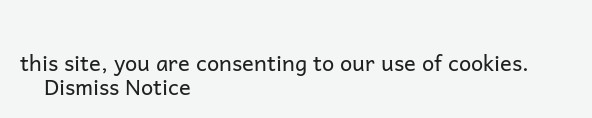this site, you are consenting to our use of cookies.
    Dismiss Notice